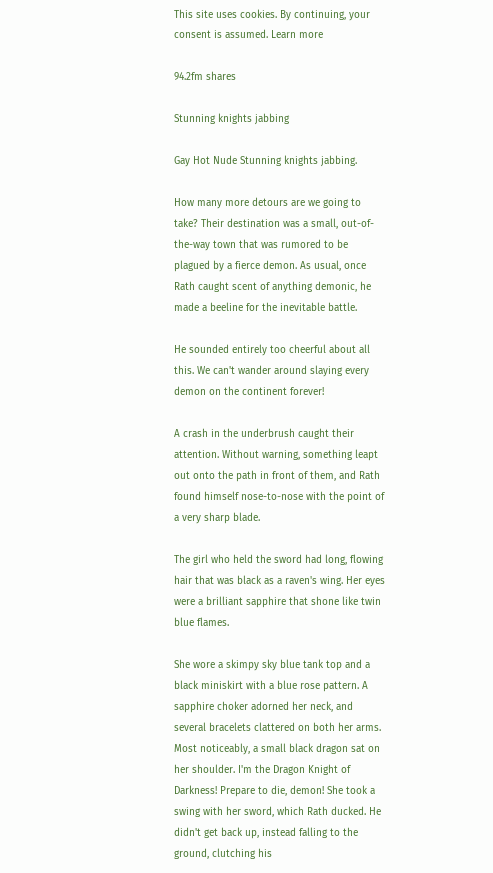This site uses cookies. By continuing, your consent is assumed. Learn more

94.2fm shares

Stunning knights jabbing

Gay Hot Nude Stunning knights jabbing.

How many more detours are we going to take? Their destination was a small, out-of-the-way town that was rumored to be plagued by a fierce demon. As usual, once Rath caught scent of anything demonic, he made a beeline for the inevitable battle.

He sounded entirely too cheerful about all this. We can't wander around slaying every demon on the continent forever!

A crash in the underbrush caught their attention. Without warning, something leapt out onto the path in front of them, and Rath found himself nose-to-nose with the point of a very sharp blade.

The girl who held the sword had long, flowing hair that was black as a raven's wing. Her eyes were a brilliant sapphire that shone like twin blue flames.

She wore a skimpy sky blue tank top and a black miniskirt with a blue rose pattern. A sapphire choker adorned her neck, and several bracelets clattered on both her arms. Most noticeably, a small black dragon sat on her shoulder. I'm the Dragon Knight of Darkness! Prepare to die, demon! She took a swing with her sword, which Rath ducked. He didn't get back up, instead falling to the ground, clutching his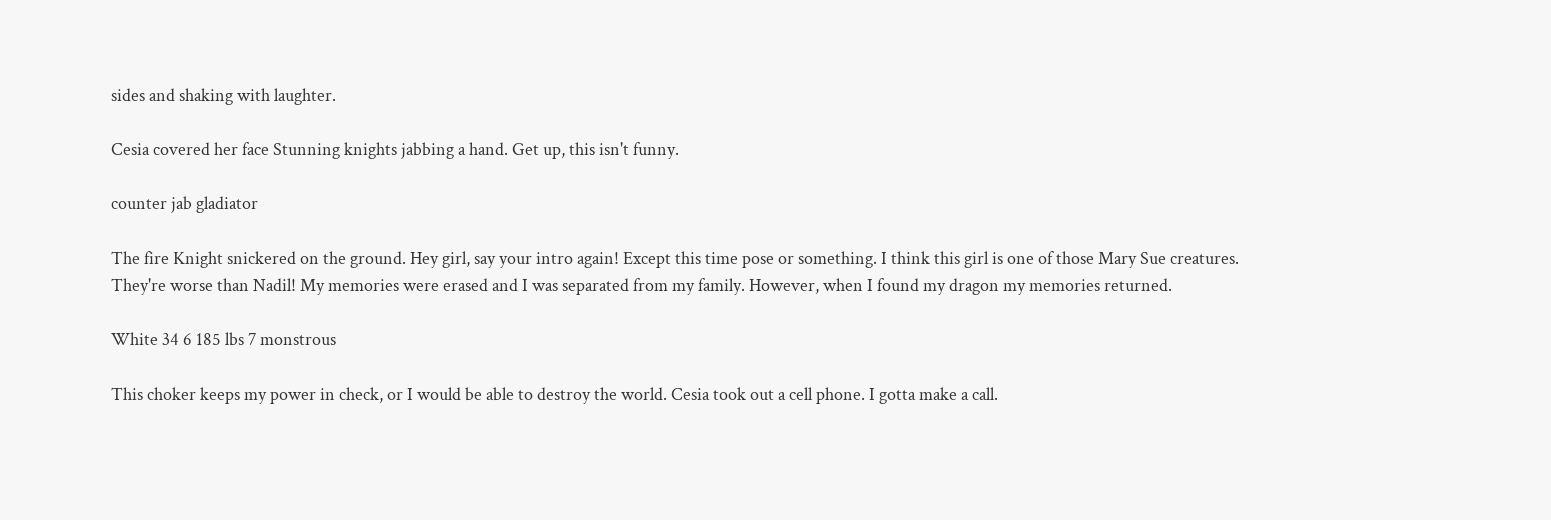sides and shaking with laughter.

Cesia covered her face Stunning knights jabbing a hand. Get up, this isn't funny.

counter jab gladiator

The fire Knight snickered on the ground. Hey girl, say your intro again! Except this time pose or something. I think this girl is one of those Mary Sue creatures. They're worse than Nadil! My memories were erased and I was separated from my family. However, when I found my dragon my memories returned.

White 34 6 185 lbs 7 monstrous

This choker keeps my power in check, or I would be able to destroy the world. Cesia took out a cell phone. I gotta make a call.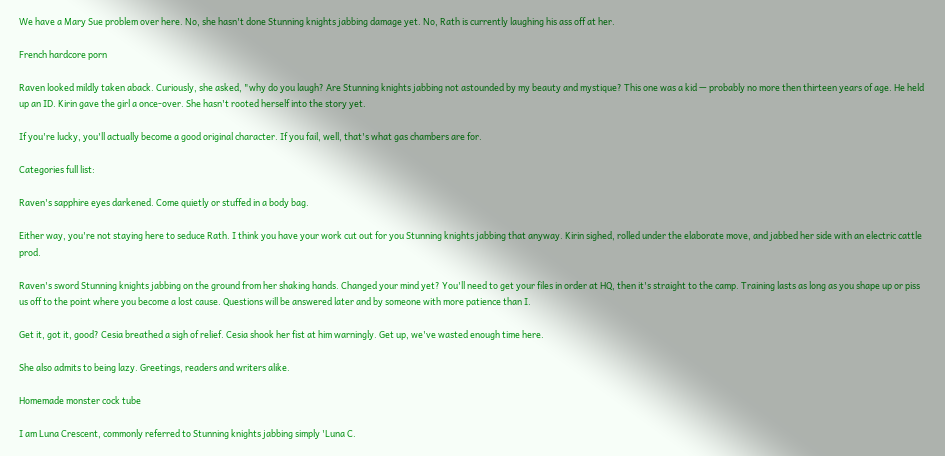We have a Mary Sue problem over here. No, she hasn't done Stunning knights jabbing damage yet. No, Rath is currently laughing his ass off at her.

French hardcore porn

Raven looked mildly taken aback. Curiously, she asked, "why do you laugh? Are Stunning knights jabbing not astounded by my beauty and mystique? This one was a kid — probably no more then thirteen years of age. He held up an ID. Kirin gave the girl a once-over. She hasn't rooted herself into the story yet.

If you're lucky, you'll actually become a good original character. If you fail, well, that's what gas chambers are for.

Categories full list:

Raven's sapphire eyes darkened. Come quietly or stuffed in a body bag.

Either way, you're not staying here to seduce Rath. I think you have your work cut out for you Stunning knights jabbing that anyway. Kirin sighed, rolled under the elaborate move, and jabbed her side with an electric cattle prod.

Raven's sword Stunning knights jabbing on the ground from her shaking hands. Changed your mind yet? You'll need to get your files in order at HQ, then it's straight to the camp. Training lasts as long as you shape up or piss us off to the point where you become a lost cause. Questions will be answered later and by someone with more patience than I.

Get it, got it, good? Cesia breathed a sigh of relief. Cesia shook her fist at him warningly. Get up, we've wasted enough time here.

She also admits to being lazy. Greetings, readers and writers alike.

Homemade monster cock tube

I am Luna Crescent, commonly referred to Stunning knights jabbing simply 'Luna C.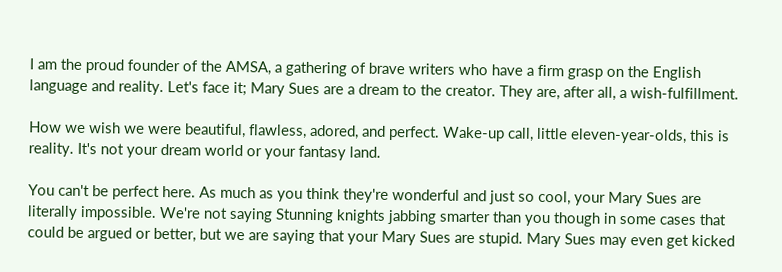I am the proud founder of the AMSA, a gathering of brave writers who have a firm grasp on the English language and reality. Let's face it; Mary Sues are a dream to the creator. They are, after all, a wish-fulfillment.

How we wish we were beautiful, flawless, adored, and perfect. Wake-up call, little eleven-year-olds, this is reality. It's not your dream world or your fantasy land.

You can't be perfect here. As much as you think they're wonderful and just so cool, your Mary Sues are literally impossible. We're not saying Stunning knights jabbing smarter than you though in some cases that could be argued or better, but we are saying that your Mary Sues are stupid. Mary Sues may even get kicked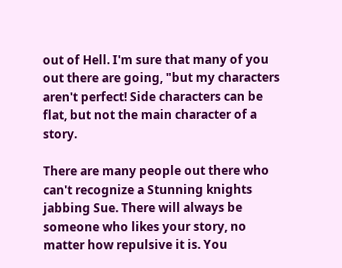out of Hell. I'm sure that many of you out there are going, "but my characters aren't perfect! Side characters can be flat, but not the main character of a story.

There are many people out there who can't recognize a Stunning knights jabbing Sue. There will always be someone who likes your story, no matter how repulsive it is. You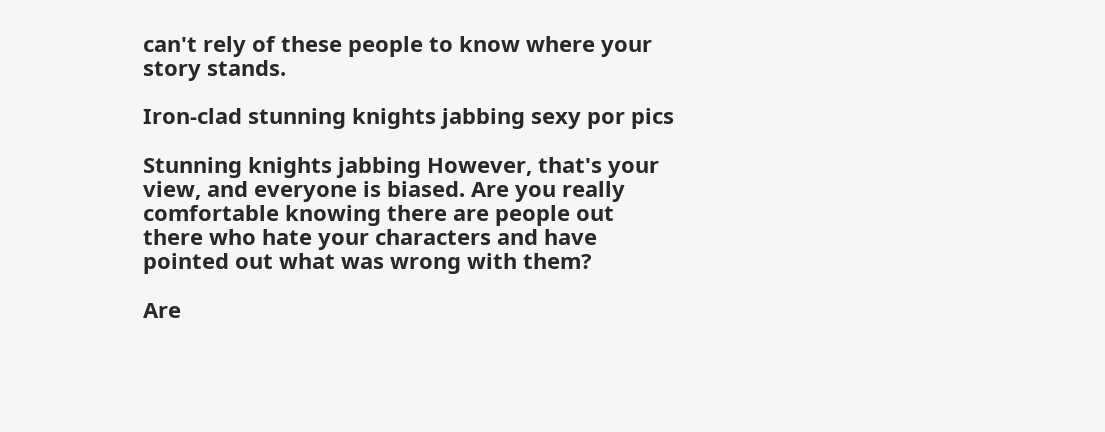can't rely of these people to know where your story stands.

Iron-clad stunning knights jabbing sexy por pics

Stunning knights jabbing However, that's your view, and everyone is biased. Are you really comfortable knowing there are people out there who hate your characters and have pointed out what was wrong with them?

Are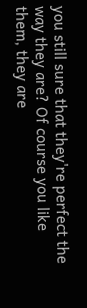you still sure that they're perfect the way they are? Of course you like them, they are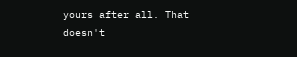yours after all. That doesn't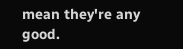mean they're any good.